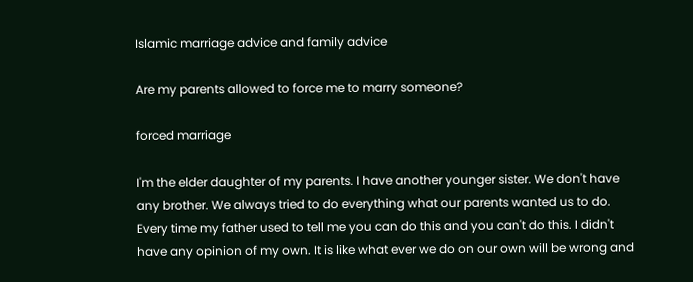Islamic marriage advice and family advice

Are my parents allowed to force me to marry someone?

forced marriage

I'm the elder daughter of my parents. I have another younger sister. We don't have any brother. We always tried to do everything what our parents wanted us to do. Every time my father used to tell me you can do this and you can't do this. I didn't have any opinion of my own. It is like what ever we do on our own will be wrong and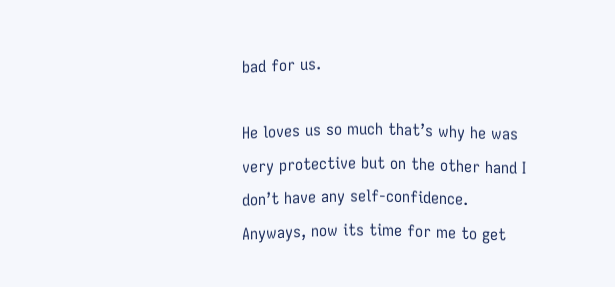bad for us.

He loves us so much that’s why he was very protective but on the other hand I don’t have any self-confidence. Anyways, now its time for me to get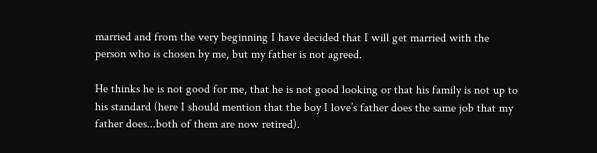married and from the very beginning I have decided that I will get married with the person who is chosen by me, but my father is not agreed.

He thinks he is not good for me, that he is not good looking or that his family is not up to his standard (here I should mention that the boy I love’s father does the same job that my father does...both of them are now retired).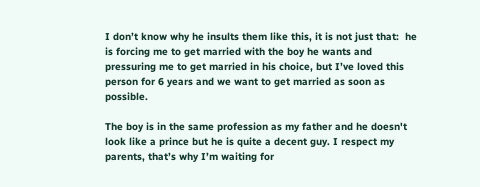I don’t know why he insults them like this, it is not just that:  he is forcing me to get married with the boy he wants and pressuring me to get married in his choice, but I’ve loved this person for 6 years and we want to get married as soon as possible.

The boy is in the same profession as my father and he doesn't look like a prince but he is quite a decent guy. I respect my parents, that’s why I’m waiting for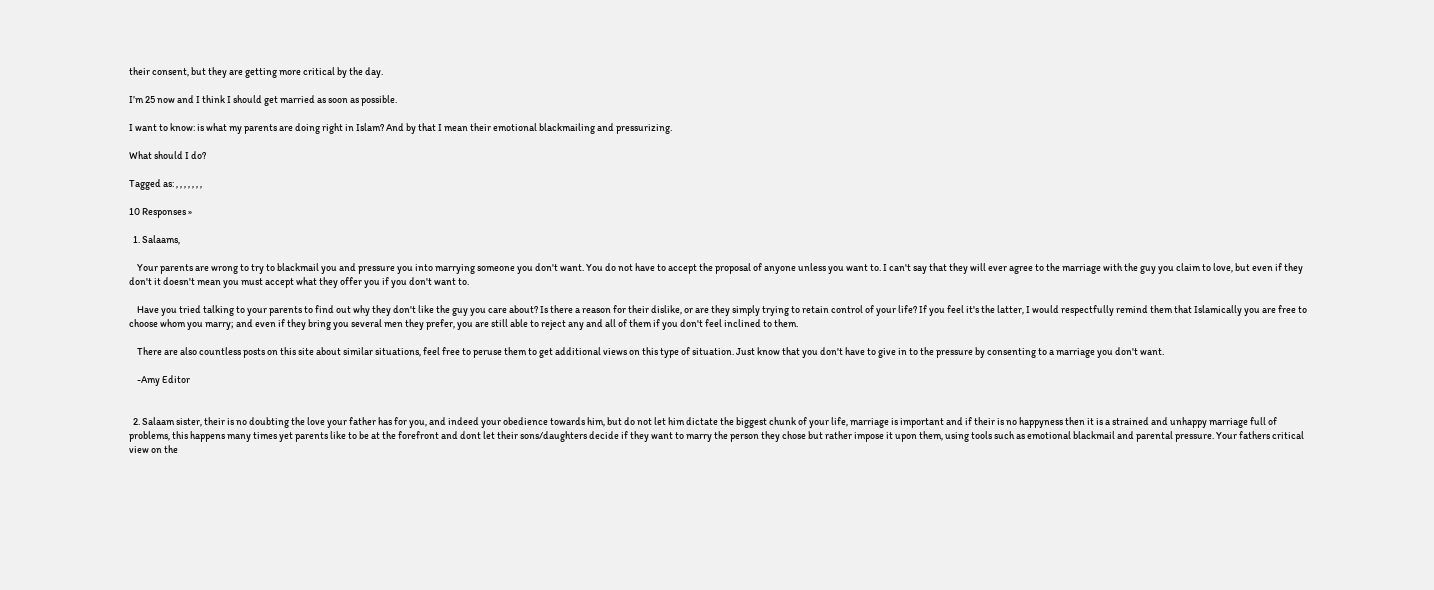their consent, but they are getting more critical by the day.

I’m 25 now and I think I should get married as soon as possible.

I want to know: is what my parents are doing right in Islam? And by that I mean their emotional blackmailing and pressurizing.

What should I do?

Tagged as: , , , , , , ,

10 Responses »

  1. Salaams,

    Your parents are wrong to try to blackmail you and pressure you into marrying someone you don't want. You do not have to accept the proposal of anyone unless you want to. I can't say that they will ever agree to the marriage with the guy you claim to love, but even if they don't it doesn't mean you must accept what they offer you if you don't want to.

    Have you tried talking to your parents to find out why they don't like the guy you care about? Is there a reason for their dislike, or are they simply trying to retain control of your life? If you feel it's the latter, I would respectfully remind them that Islamically you are free to choose whom you marry; and even if they bring you several men they prefer, you are still able to reject any and all of them if you don't feel inclined to them.

    There are also countless posts on this site about similar situations, feel free to peruse them to get additional views on this type of situation. Just know that you don't have to give in to the pressure by consenting to a marriage you don't want.

    -Amy Editor


  2. Salaam sister, their is no doubting the love your father has for you, and indeed your obedience towards him, but do not let him dictate the biggest chunk of your life, marriage is important and if their is no happyness then it is a strained and unhappy marriage full of problems, this happens many times yet parents like to be at the forefront and dont let their sons/daughters decide if they want to marry the person they chose but rather impose it upon them, using tools such as emotional blackmail and parental pressure. Your fathers critical view on the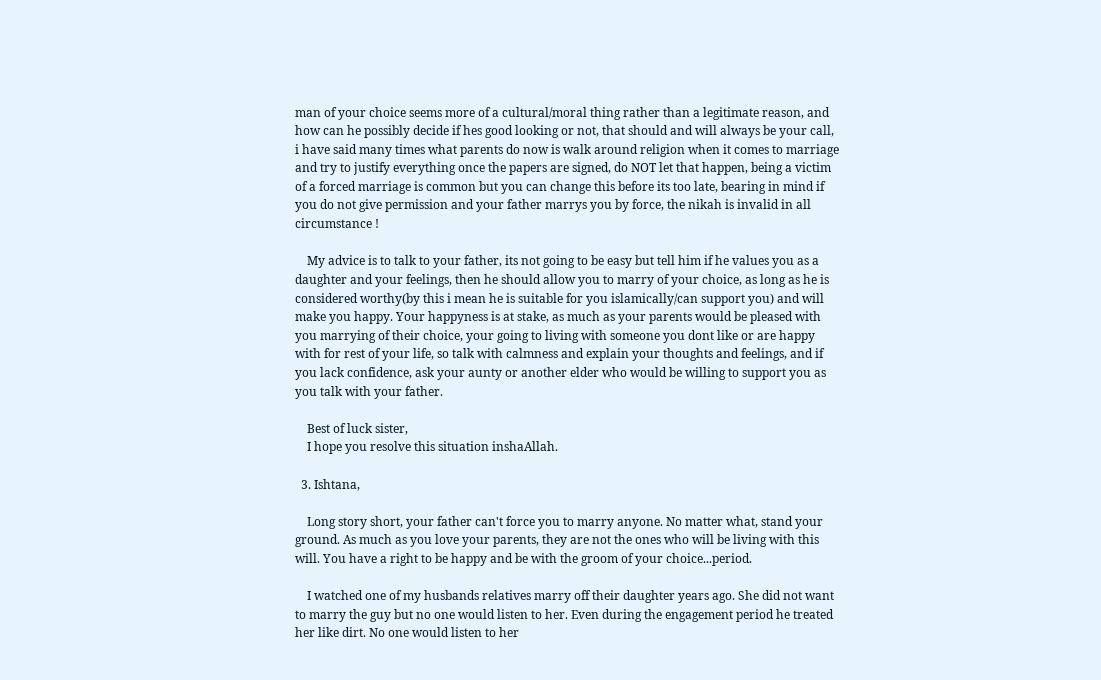man of your choice seems more of a cultural/moral thing rather than a legitimate reason, and how can he possibly decide if hes good looking or not, that should and will always be your call, i have said many times what parents do now is walk around religion when it comes to marriage and try to justify everything once the papers are signed, do NOT let that happen, being a victim of a forced marriage is common but you can change this before its too late, bearing in mind if you do not give permission and your father marrys you by force, the nikah is invalid in all circumstance !

    My advice is to talk to your father, its not going to be easy but tell him if he values you as a daughter and your feelings, then he should allow you to marry of your choice, as long as he is considered worthy(by this i mean he is suitable for you islamically/can support you) and will make you happy. Your happyness is at stake, as much as your parents would be pleased with you marrying of their choice, your going to living with someone you dont like or are happy with for rest of your life, so talk with calmness and explain your thoughts and feelings, and if you lack confidence, ask your aunty or another elder who would be willing to support you as you talk with your father.

    Best of luck sister,
    I hope you resolve this situation inshaAllah.

  3. Ishtana,

    Long story short, your father can't force you to marry anyone. No matter what, stand your ground. As much as you love your parents, they are not the ones who will be living with this will. You have a right to be happy and be with the groom of your choice...period.

    I watched one of my husbands relatives marry off their daughter years ago. She did not want to marry the guy but no one would listen to her. Even during the engagement period he treated her like dirt. No one would listen to her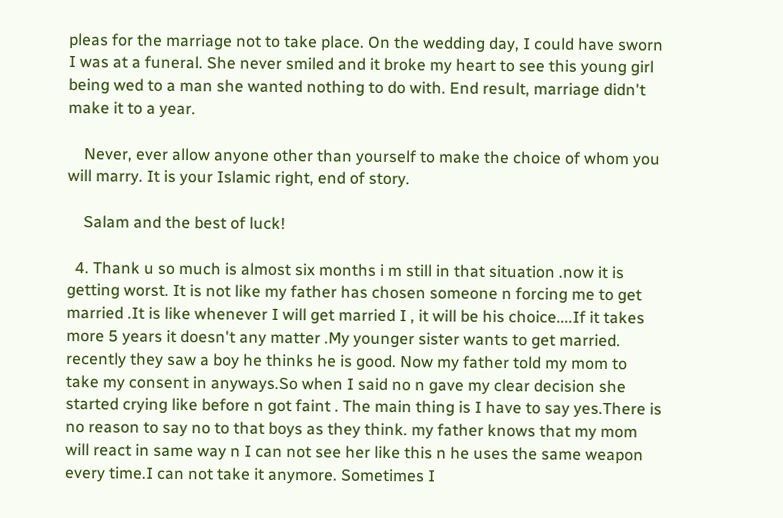pleas for the marriage not to take place. On the wedding day, I could have sworn I was at a funeral. She never smiled and it broke my heart to see this young girl being wed to a man she wanted nothing to do with. End result, marriage didn't make it to a year.

    Never, ever allow anyone other than yourself to make the choice of whom you will marry. It is your Islamic right, end of story.

    Salam and the best of luck!

  4. Thank u so much is almost six months i m still in that situation .now it is getting worst. It is not like my father has chosen someone n forcing me to get married .It is like whenever I will get married I , it will be his choice....If it takes more 5 years it doesn't any matter .My younger sister wants to get married. recently they saw a boy he thinks he is good. Now my father told my mom to take my consent in anyways.So when I said no n gave my clear decision she started crying like before n got faint . The main thing is I have to say yes.There is no reason to say no to that boys as they think. my father knows that my mom will react in same way n I can not see her like this n he uses the same weapon every time.I can not take it anymore. Sometimes I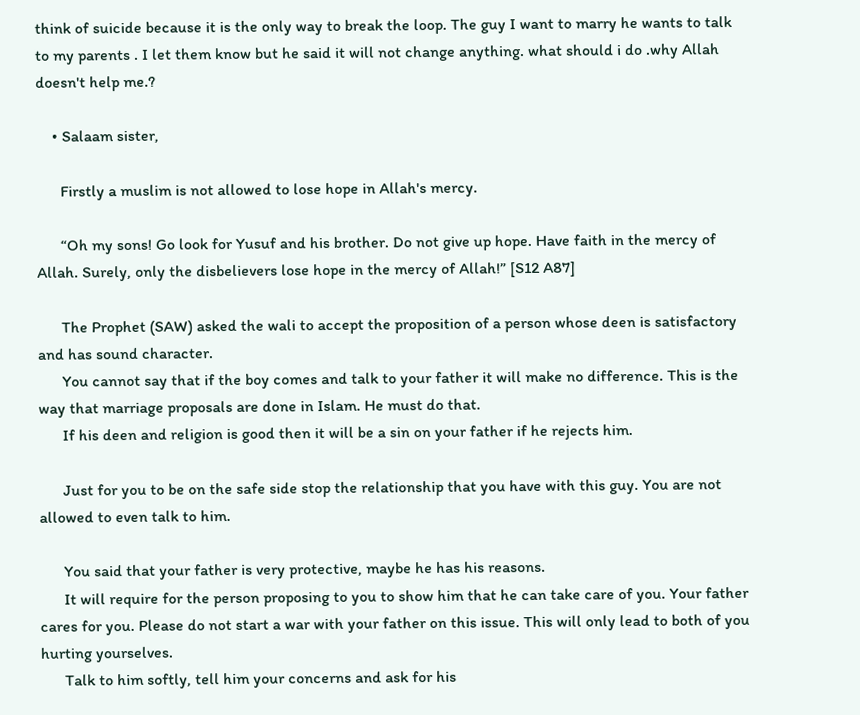think of suicide because it is the only way to break the loop. The guy I want to marry he wants to talk to my parents . I let them know but he said it will not change anything. what should i do .why Allah doesn't help me.?

    • Salaam sister,

      Firstly a muslim is not allowed to lose hope in Allah's mercy.

      “Oh my sons! Go look for Yusuf and his brother. Do not give up hope. Have faith in the mercy of Allah. Surely, only the disbelievers lose hope in the mercy of Allah!” [S12 A87]

      The Prophet (SAW) asked the wali to accept the proposition of a person whose deen is satisfactory and has sound character.
      You cannot say that if the boy comes and talk to your father it will make no difference. This is the way that marriage proposals are done in Islam. He must do that.
      If his deen and religion is good then it will be a sin on your father if he rejects him.

      Just for you to be on the safe side stop the relationship that you have with this guy. You are not allowed to even talk to him.

      You said that your father is very protective, maybe he has his reasons.
      It will require for the person proposing to you to show him that he can take care of you. Your father cares for you. Please do not start a war with your father on this issue. This will only lead to both of you hurting yourselves.
      Talk to him softly, tell him your concerns and ask for his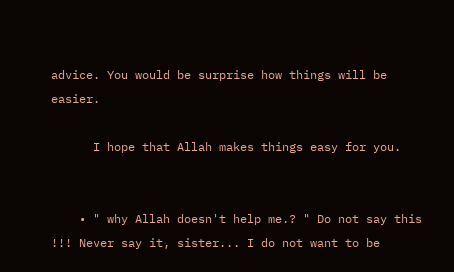advice. You would be surprise how things will be easier.

      I hope that Allah makes things easy for you.


    • " why Allah doesn't help me.? " Do not say this !!! Never say it, sister... I do not want to be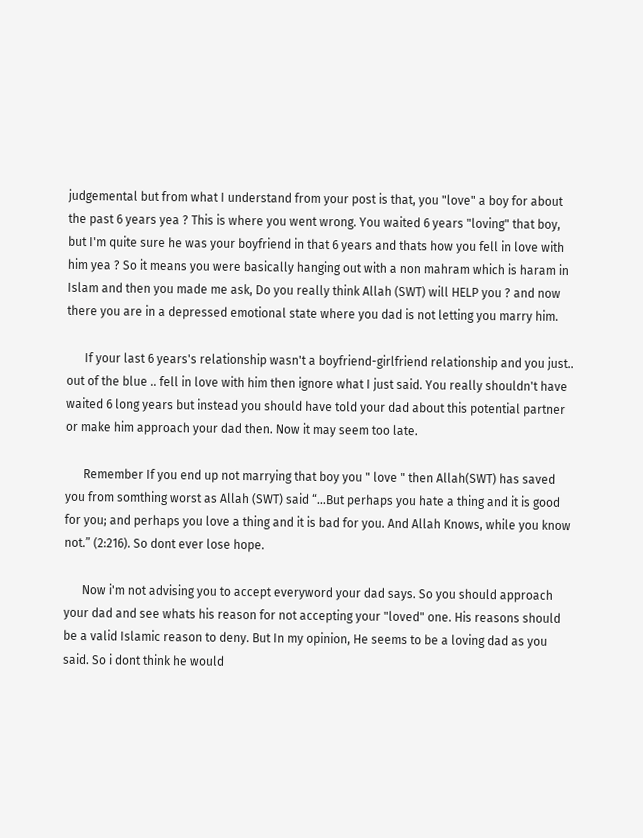judgemental but from what I understand from your post is that, you "love" a boy for about the past 6 years yea ? This is where you went wrong. You waited 6 years "loving" that boy, but I'm quite sure he was your boyfriend in that 6 years and thats how you fell in love with him yea ? So it means you were basically hanging out with a non mahram which is haram in Islam and then you made me ask, Do you really think Allah (SWT) will HELP you ? and now there you are in a depressed emotional state where you dad is not letting you marry him.

      If your last 6 years's relationship wasn't a boyfriend-girlfriend relationship and you just.. out of the blue .. fell in love with him then ignore what I just said. You really shouldn't have waited 6 long years but instead you should have told your dad about this potential partner or make him approach your dad then. Now it may seem too late.

      Remember If you end up not marrying that boy you " love " then Allah(SWT) has saved you from somthing worst as Allah (SWT) said “…But perhaps you hate a thing and it is good for you; and perhaps you love a thing and it is bad for you. And Allah Knows, while you know not.” (2:216). So dont ever lose hope.

      Now i'm not advising you to accept everyword your dad says. So you should approach your dad and see whats his reason for not accepting your "loved" one. His reasons should be a valid Islamic reason to deny. But In my opinion, He seems to be a loving dad as you said. So i dont think he would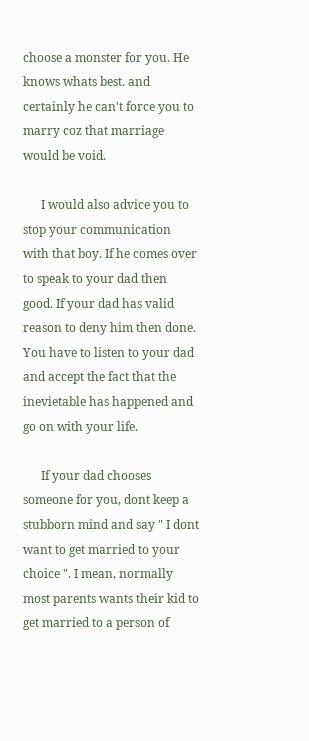choose a monster for you. He knows whats best. and certainly he can't force you to marry coz that marriage would be void.

      I would also advice you to stop your communication with that boy. If he comes over to speak to your dad then good. If your dad has valid reason to deny him then done. You have to listen to your dad and accept the fact that the inevietable has happened and go on with your life.

      If your dad chooses someone for you, dont keep a stubborn mind and say " I dont want to get married to your choice ". I mean, normally most parents wants their kid to get married to a person of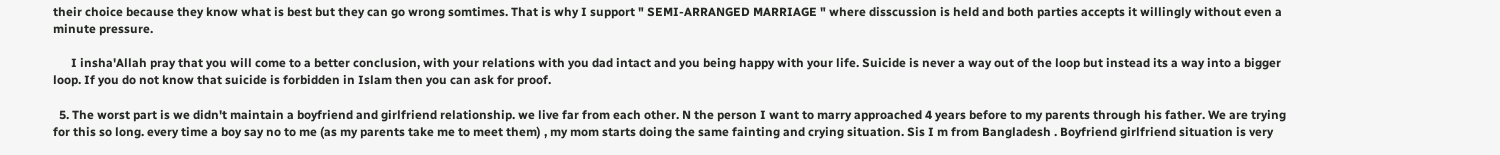their choice because they know what is best but they can go wrong somtimes. That is why I support " SEMI-ARRANGED MARRIAGE " where disscussion is held and both parties accepts it willingly without even a minute pressure.

      I insha'Allah pray that you will come to a better conclusion, with your relations with you dad intact and you being happy with your life. Suicide is never a way out of the loop but instead its a way into a bigger loop. If you do not know that suicide is forbidden in Islam then you can ask for proof.

  5. The worst part is we didn't maintain a boyfriend and girlfriend relationship. we live far from each other. N the person I want to marry approached 4 years before to my parents through his father. We are trying for this so long. every time a boy say no to me (as my parents take me to meet them) , my mom starts doing the same fainting and crying situation. Sis I m from Bangladesh . Boyfriend girlfriend situation is very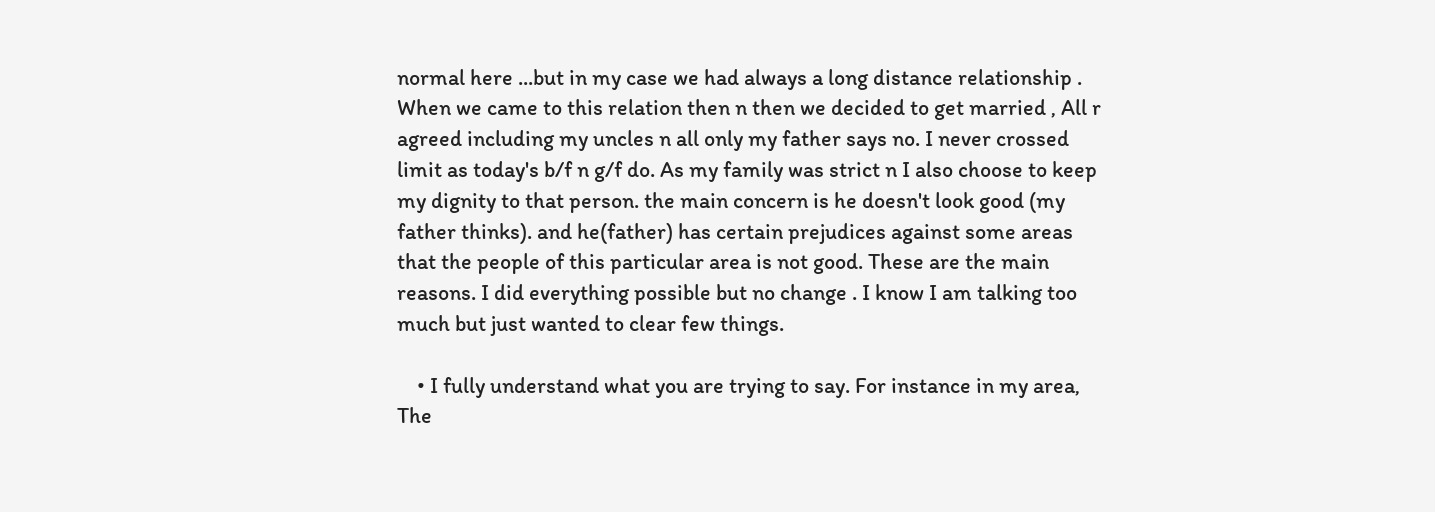normal here ...but in my case we had always a long distance relationship . When we came to this relation then n then we decided to get married , All r agreed including my uncles n all only my father says no. I never crossed limit as today's b/f n g/f do. As my family was strict n I also choose to keep my dignity to that person. the main concern is he doesn't look good (my father thinks). and he(father) has certain prejudices against some areas that the people of this particular area is not good. These are the main reasons. I did everything possible but no change . I know I am talking too much but just wanted to clear few things.

    • I fully understand what you are trying to say. For instance in my area, The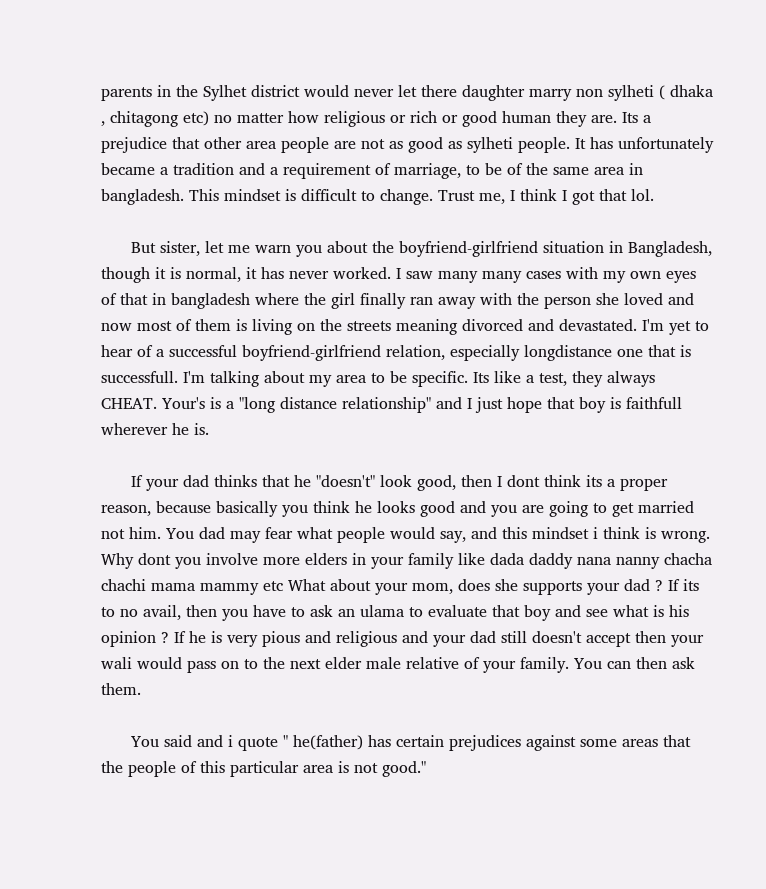parents in the Sylhet district would never let there daughter marry non sylheti ( dhaka , chitagong etc) no matter how religious or rich or good human they are. Its a prejudice that other area people are not as good as sylheti people. It has unfortunately became a tradition and a requirement of marriage, to be of the same area in bangladesh. This mindset is difficult to change. Trust me, I think I got that lol.

      But sister, let me warn you about the boyfriend-girlfriend situation in Bangladesh, though it is normal, it has never worked. I saw many many cases with my own eyes of that in bangladesh where the girl finally ran away with the person she loved and now most of them is living on the streets meaning divorced and devastated. I'm yet to hear of a successful boyfriend-girlfriend relation, especially longdistance one that is successfull. I'm talking about my area to be specific. Its like a test, they always CHEAT. Your's is a "long distance relationship" and I just hope that boy is faithfull wherever he is.

      If your dad thinks that he "doesn't" look good, then I dont think its a proper reason, because basically you think he looks good and you are going to get married not him. You dad may fear what people would say, and this mindset i think is wrong. Why dont you involve more elders in your family like dada daddy nana nanny chacha chachi mama mammy etc What about your mom, does she supports your dad ? If its to no avail, then you have to ask an ulama to evaluate that boy and see what is his opinion ? If he is very pious and religious and your dad still doesn't accept then your wali would pass on to the next elder male relative of your family. You can then ask them.

      You said and i quote " he(father) has certain prejudices against some areas that the people of this particular area is not good."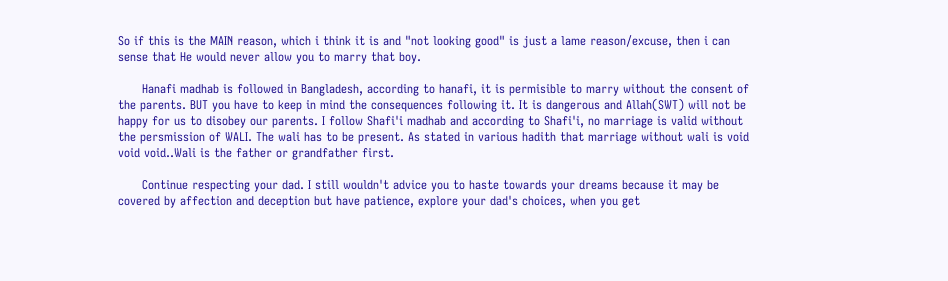So if this is the MAIN reason, which i think it is and "not looking good" is just a lame reason/excuse, then i can sense that He would never allow you to marry that boy.

      Hanafi madhab is followed in Bangladesh, according to hanafi, it is permisible to marry without the consent of the parents. BUT you have to keep in mind the consequences following it. It is dangerous and Allah(SWT) will not be happy for us to disobey our parents. I follow Shafi'i madhab and according to Shafi'i, no marriage is valid without the persmission of WALI. The wali has to be present. As stated in various hadith that marriage without wali is void void void..Wali is the father or grandfather first.

      Continue respecting your dad. I still wouldn't advice you to haste towards your dreams because it may be covered by affection and deception but have patience, explore your dad's choices, when you get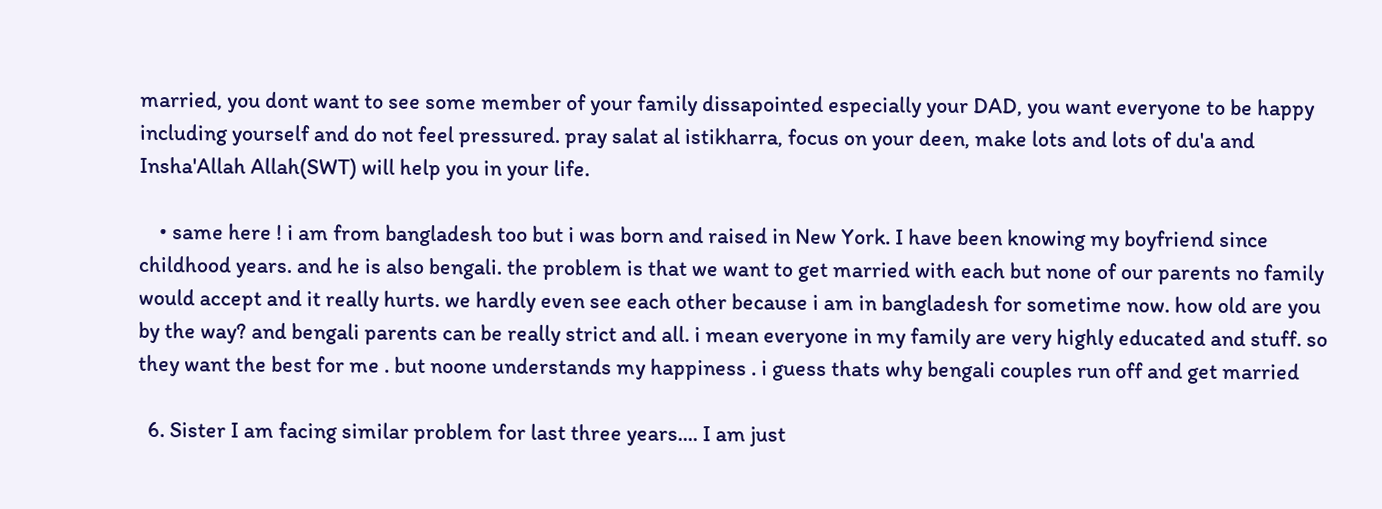married, you dont want to see some member of your family dissapointed especially your DAD, you want everyone to be happy including yourself and do not feel pressured. pray salat al istikharra, focus on your deen, make lots and lots of du'a and Insha'Allah Allah(SWT) will help you in your life.

    • same here ! i am from bangladesh too but i was born and raised in New York. I have been knowing my boyfriend since childhood years. and he is also bengali. the problem is that we want to get married with each but none of our parents no family would accept and it really hurts. we hardly even see each other because i am in bangladesh for sometime now. how old are you by the way? and bengali parents can be really strict and all. i mean everyone in my family are very highly educated and stuff. so they want the best for me . but noone understands my happiness . i guess thats why bengali couples run off and get married

  6. Sister I am facing similar problem for last three years.... I am just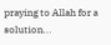praying to Allah for a solution...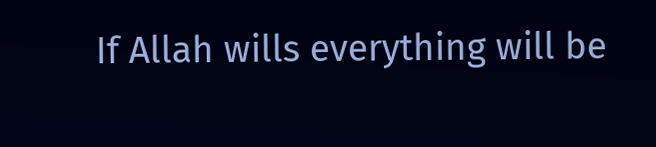If Allah wills everything will be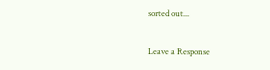sorted out...

Leave a Response